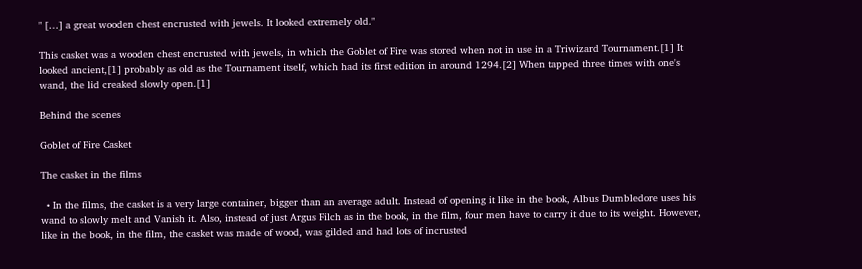" […] a great wooden chest encrusted with jewels. It looked extremely old."

This casket was a wooden chest encrusted with jewels, in which the Goblet of Fire was stored when not in use in a Triwizard Tournament.[1] It looked ancient,[1] probably as old as the Tournament itself, which had its first edition in around 1294.[2] When tapped three times with one's wand, the lid creaked slowly open.[1]

Behind the scenes

Goblet of Fire Casket

The casket in the films

  • In the films, the casket is a very large container, bigger than an average adult. Instead of opening it like in the book, Albus Dumbledore uses his wand to slowly melt and Vanish it. Also, instead of just Argus Filch as in the book, in the film, four men have to carry it due to its weight. However, like in the book, in the film, the casket was made of wood, was gilded and had lots of incrusted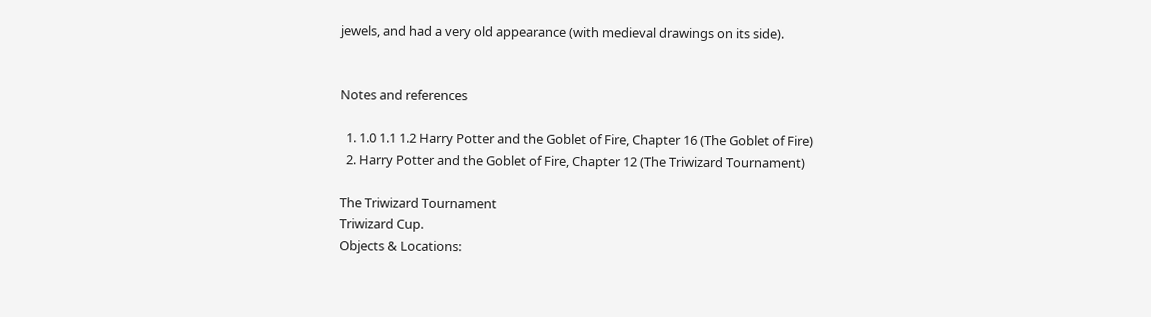jewels, and had a very old appearance (with medieval drawings on its side).


Notes and references

  1. 1.0 1.1 1.2 Harry Potter and the Goblet of Fire, Chapter 16 (The Goblet of Fire)
  2. Harry Potter and the Goblet of Fire, Chapter 12 (The Triwizard Tournament)

The Triwizard Tournament
Triwizard Cup.
Objects & Locations: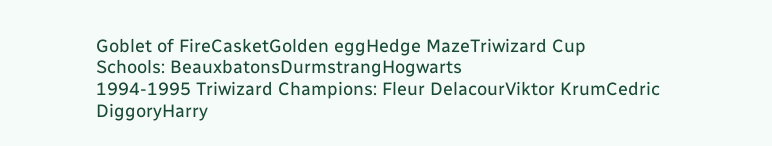Goblet of FireCasketGolden eggHedge MazeTriwizard Cup
Schools: BeauxbatonsDurmstrangHogwarts
1994-1995 Triwizard Champions: Fleur DelacourViktor KrumCedric DiggoryHarry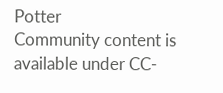Potter
Community content is available under CC-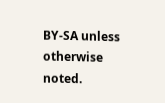BY-SA unless otherwise noted.